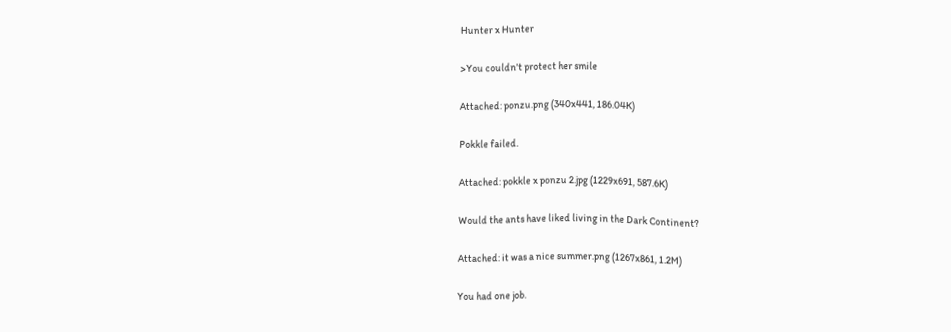Hunter x Hunter

>You couldn't protect her smile

Attached: ponzu.png (340x441, 186.04K)

Pokkle failed.

Attached: pokkle x ponzu 2.jpg (1229x691, 587.6K)

Would the ants have liked living in the Dark Continent?

Attached: it was a nice summer.png (1267x861, 1.2M)

You had one job.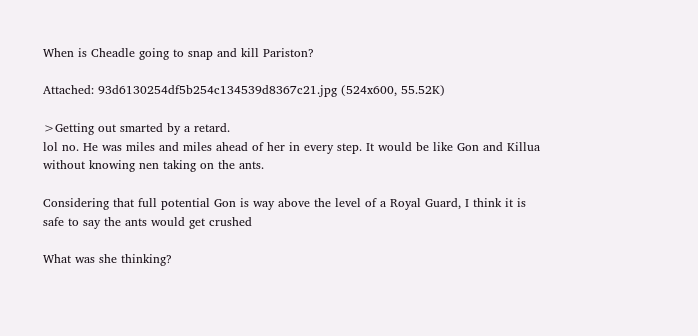When is Cheadle going to snap and kill Pariston?

Attached: 93d6130254df5b254c134539d8367c21.jpg (524x600, 55.52K)

>Getting out smarted by a retard.
lol no. He was miles and miles ahead of her in every step. It would be like Gon and Killua without knowing nen taking on the ants.

Considering that full potential Gon is way above the level of a Royal Guard, I think it is safe to say the ants would get crushed

What was she thinking?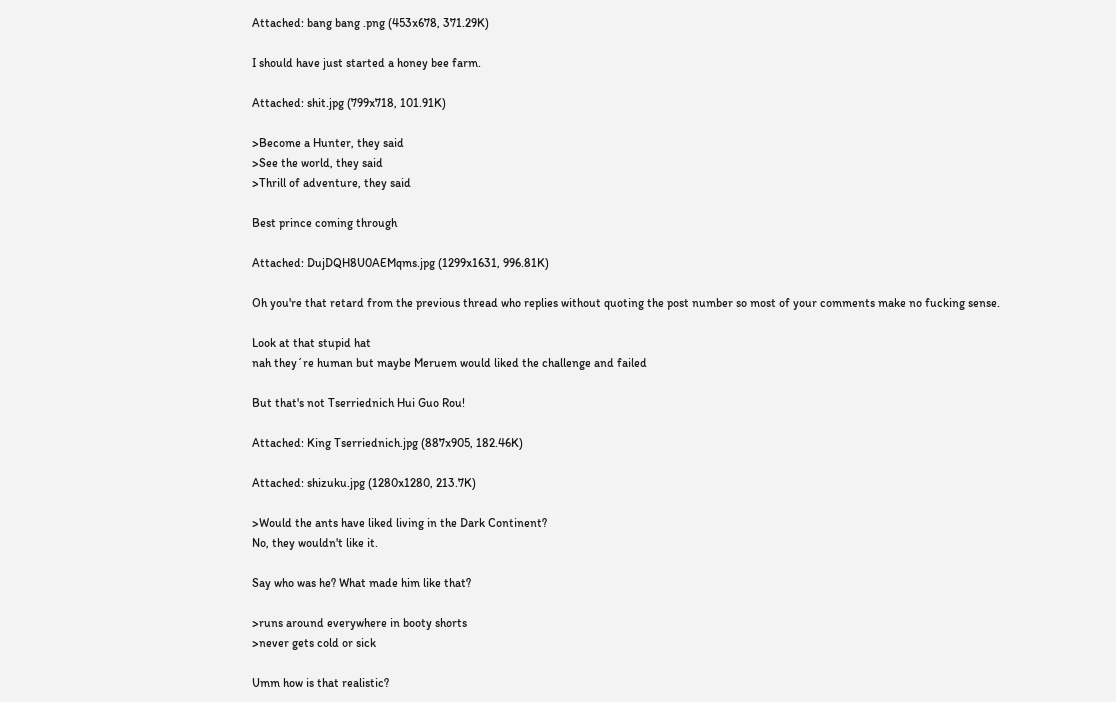Attached: bang bang .png (453x678, 371.29K)

I should have just started a honey bee farm.

Attached: shit.jpg (799x718, 101.91K)

>Become a Hunter, they said
>See the world, they said
>Thrill of adventure, they said

Best prince coming through

Attached: DujDQH8U0AEMqms.jpg (1299x1631, 996.81K)

Oh you're that retard from the previous thread who replies without quoting the post number so most of your comments make no fucking sense.

Look at that stupid hat
nah they´re human but maybe Meruem would liked the challenge and failed

But that's not Tserriednich Hui Guo Rou!

Attached: King Tserriednich.jpg (887x905, 182.46K)

Attached: shizuku.jpg (1280x1280, 213.7K)

>Would the ants have liked living in the Dark Continent?
No, they wouldn't like it.

Say who was he? What made him like that?

>runs around everywhere in booty shorts
>never gets cold or sick

Umm how is that realistic?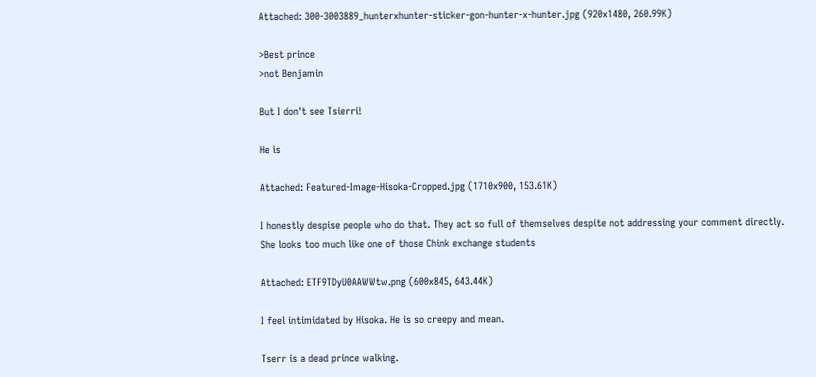Attached: 300-3003889_hunterxhunter-sticker-gon-hunter-x-hunter.jpg (920x1480, 260.99K)

>Best prince
>not Benjamin

But I don't see Tsierri!

He is

Attached: Featured-Image-Hisoka-Cropped.jpg (1710x900, 153.61K)

I honestly despise people who do that. They act so full of themselves despite not addressing your comment directly.
She looks too much like one of those Chink exchange students

Attached: ETF9TDyU0AAWWtw.png (600x845, 643.44K)

I feel intimidated by Hisoka. He is so creepy and mean.

Tserr is a dead prince walking.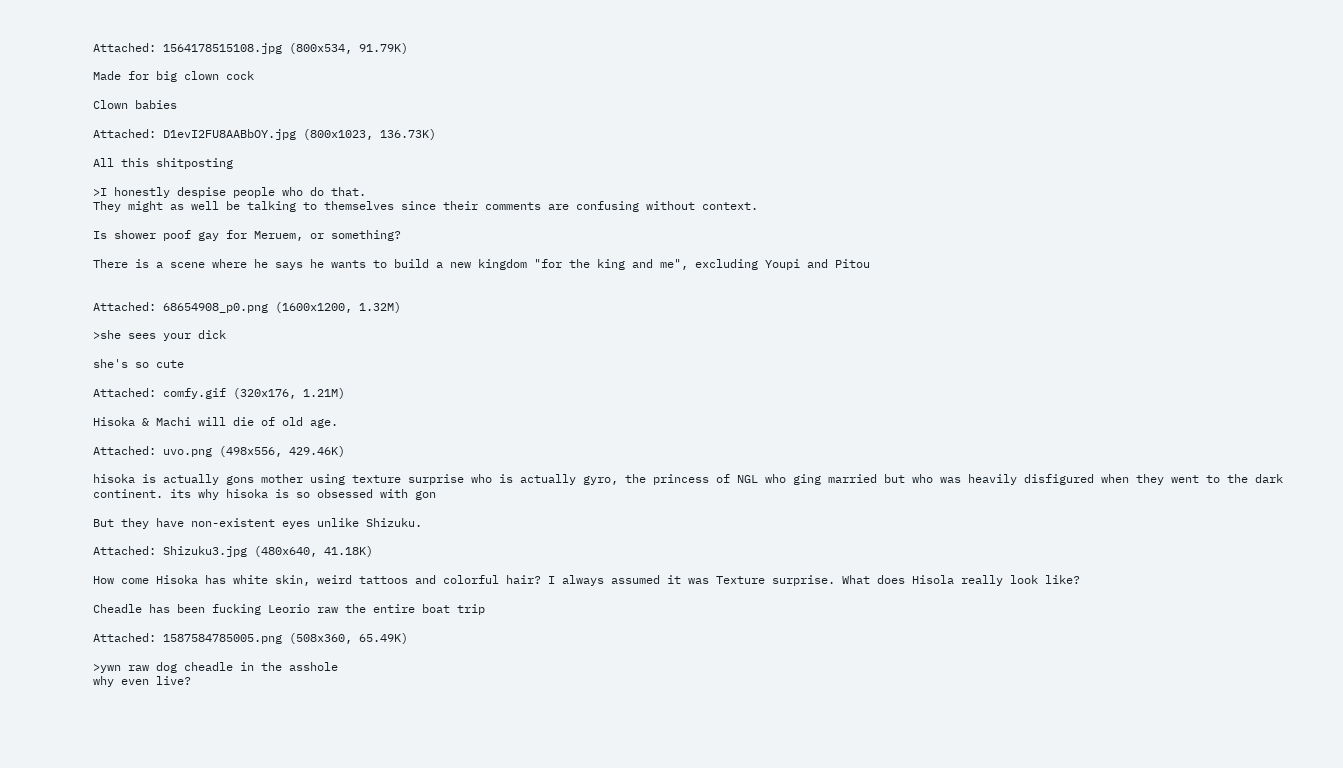Attached: 1564178515108.jpg (800x534, 91.79K)

Made for big clown cock

Clown babies

Attached: D1evI2FU8AABbOY.jpg (800x1023, 136.73K)

All this shitposting

>I honestly despise people who do that.
They might as well be talking to themselves since their comments are confusing without context.

Is shower poof gay for Meruem, or something?

There is a scene where he says he wants to build a new kingdom "for the king and me", excluding Youpi and Pitou


Attached: 68654908_p0.png (1600x1200, 1.32M)

>she sees your dick

she's so cute

Attached: comfy.gif (320x176, 1.21M)

Hisoka & Machi will die of old age.

Attached: uvo.png (498x556, 429.46K)

hisoka is actually gons mother using texture surprise who is actually gyro, the princess of NGL who ging married but who was heavily disfigured when they went to the dark continent. its why hisoka is so obsessed with gon

But they have non-existent eyes unlike Shizuku.

Attached: Shizuku3.jpg (480x640, 41.18K)

How come Hisoka has white skin, weird tattoos and colorful hair? I always assumed it was Texture surprise. What does Hisola really look like?

Cheadle has been fucking Leorio raw the entire boat trip

Attached: 1587584785005.png (508x360, 65.49K)

>ywn raw dog cheadle in the asshole
why even live?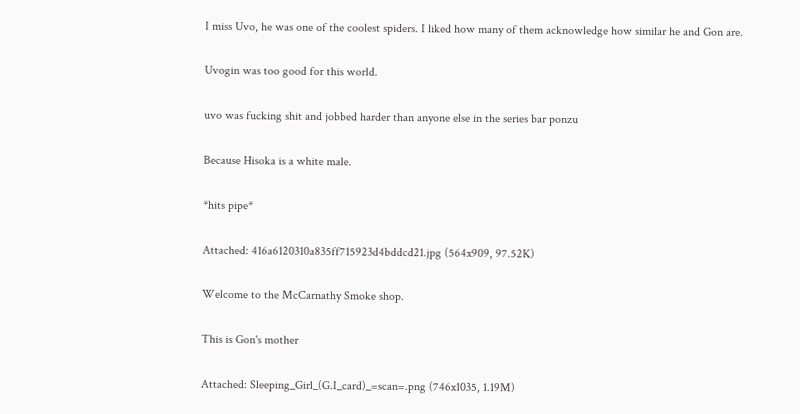I miss Uvo, he was one of the coolest spiders. I liked how many of them acknowledge how similar he and Gon are.

Uvogin was too good for this world.

uvo was fucking shit and jobbed harder than anyone else in the series bar ponzu

Because Hisoka is a white male.

*hits pipe*

Attached: 416a6120310a835ff715923d4bddcd21.jpg (564x909, 97.52K)

Welcome to the McCarnathy Smoke shop.

This is Gon's mother

Attached: Sleeping_Girl_(G.I_card)_=scan=.png (746x1035, 1.19M)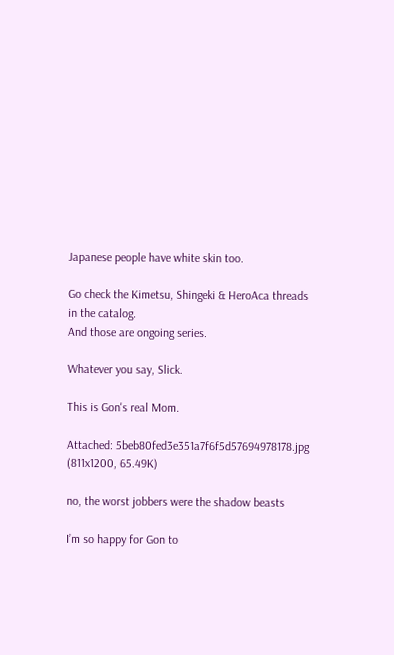Japanese people have white skin too.

Go check the Kimetsu, Shingeki & HeroAca threads in the catalog.
And those are ongoing series.

Whatever you say, Slick.

This is Gon's real Mom.

Attached: 5beb80fed3e351a7f6f5d57694978178.jpg (811x1200, 65.49K)

no, the worst jobbers were the shadow beasts

I’m so happy for Gon to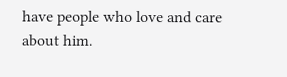have people who love and care about him.